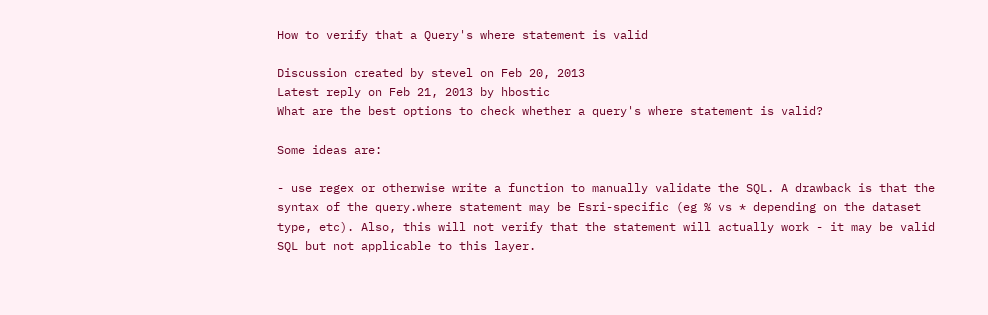How to verify that a Query's where statement is valid

Discussion created by stevel on Feb 20, 2013
Latest reply on Feb 21, 2013 by hbostic
What are the best options to check whether a query's where statement is valid?

Some ideas are:

- use regex or otherwise write a function to manually validate the SQL. A drawback is that the syntax of the query.where statement may be Esri-specific (eg % vs * depending on the dataset type, etc). Also, this will not verify that the statement will actually work - it may be valid SQL but not applicable to this layer.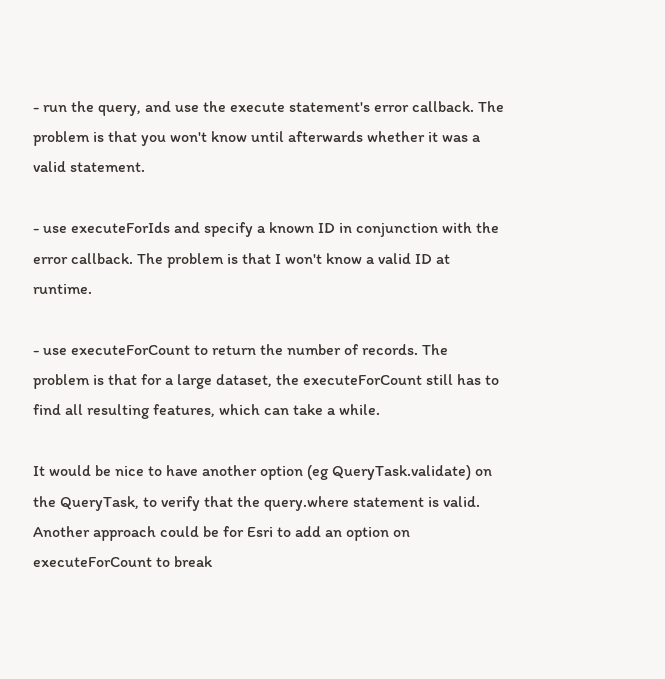- run the query, and use the execute statement's error callback. The problem is that you won't know until afterwards whether it was a valid statement.

- use executeForIds and specify a known ID in conjunction with the error callback. The problem is that I won't know a valid ID at runtime.

- use executeForCount to return the number of records. The problem is that for a large dataset, the executeForCount still has to find all resulting features, which can take a while.

It would be nice to have another option (eg QueryTask.validate) on the QueryTask, to verify that the query.where statement is valid. Another approach could be for Esri to add an option on executeForCount to break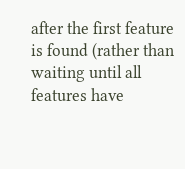after the first feature is found (rather than waiting until all features have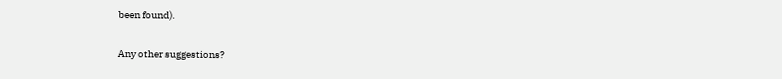been found).

Any other suggestions?